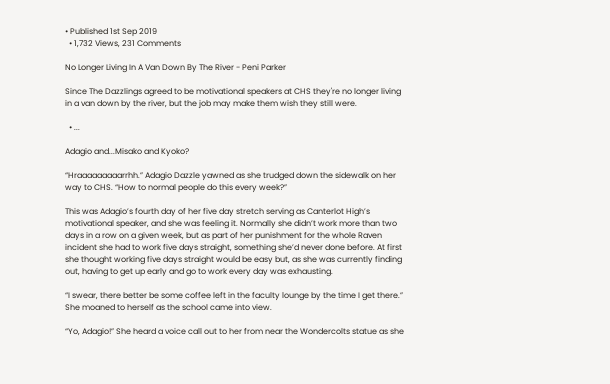• Published 1st Sep 2019
  • 1,732 Views, 231 Comments

No Longer Living In A Van Down By The River - Peni Parker

Since The Dazzlings agreed to be motivational speakers at CHS they're no longer living in a van down by the river, but the job may make them wish they still were.

  • ...

Adagio and...Misako and Kyoko?

“Hraaaaaaaaarrhh.” Adagio Dazzle yawned as she trudged down the sidewalk on her way to CHS. “How to normal people do this every week?”

This was Adagio’s fourth day of her five day stretch serving as Canterlot High’s motivational speaker, and she was feeling it. Normally she didn’t work more than two days in a row on a given week, but as part of her punishment for the whole Raven incident she had to work five days straight, something she’d never done before. At first she thought working five days straight would be easy but, as she was currently finding out, having to get up early and go to work every day was exhausting.

“I swear, there better be some coffee left in the faculty lounge by the time I get there.” She moaned to herself as the school came into view.

“Yo, Adagio!” She heard a voice call out to her from near the Wondercolts statue as she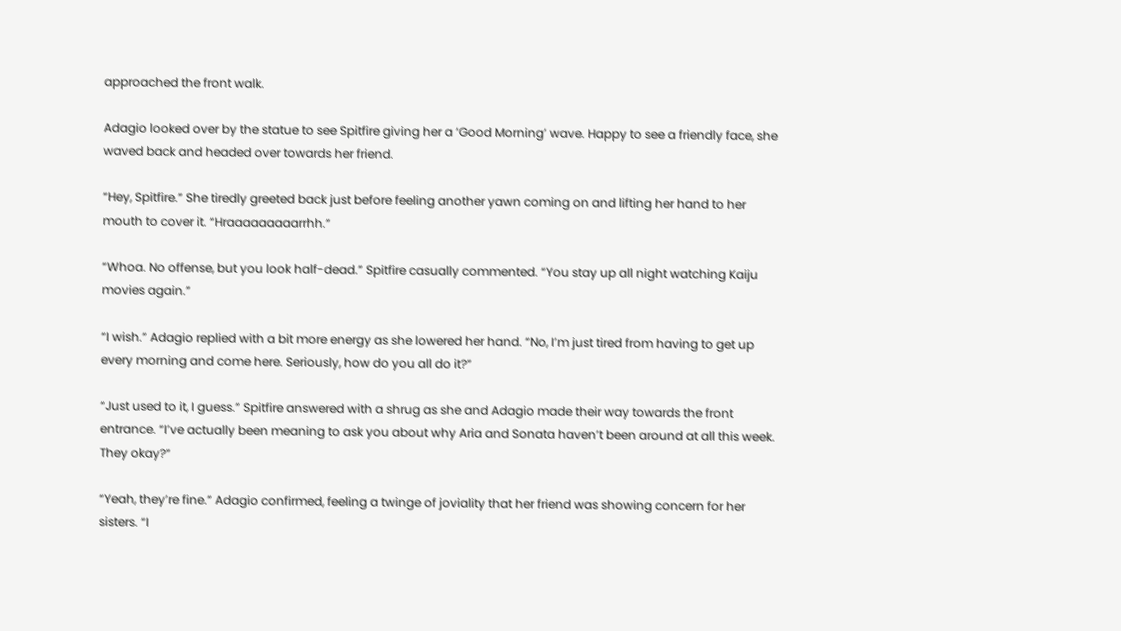approached the front walk.

Adagio looked over by the statue to see Spitfire giving her a ‘Good Morning’ wave. Happy to see a friendly face, she waved back and headed over towards her friend.

“Hey, Spitfire.” She tiredly greeted back just before feeling another yawn coming on and lifting her hand to her mouth to cover it. “Hraaaaaaaaarrhh.”

“Whoa. No offense, but you look half-dead.” Spitfire casually commented. “You stay up all night watching Kaiju movies again.”

“I wish.” Adagio replied with a bit more energy as she lowered her hand. “No, I’m just tired from having to get up every morning and come here. Seriously, how do you all do it?”

“Just used to it, I guess.” Spitfire answered with a shrug as she and Adagio made their way towards the front entrance. “I’ve actually been meaning to ask you about why Aria and Sonata haven’t been around at all this week. They okay?”

“Yeah, they’re fine.” Adagio confirmed, feeling a twinge of joviality that her friend was showing concern for her sisters. “I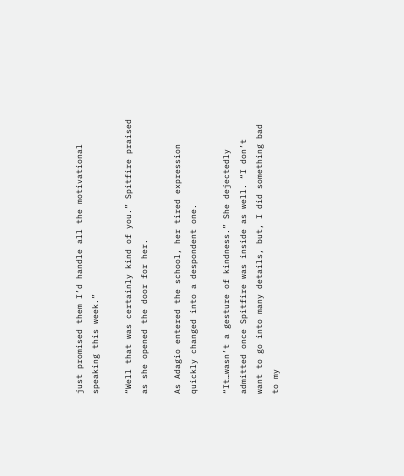just promised them I’d handle all the motivational speaking this week.”

“Well that was certainly kind of you.” Spitfire praised as she opened the door for her.

As Adagio entered the school, her tired expression quickly changed into a despondent one.

“It…wasn’t a gesture of kindness.” She dejectedly admitted once Spitfire was inside as well. “I don’t want to go into many details, but, I did something bad to my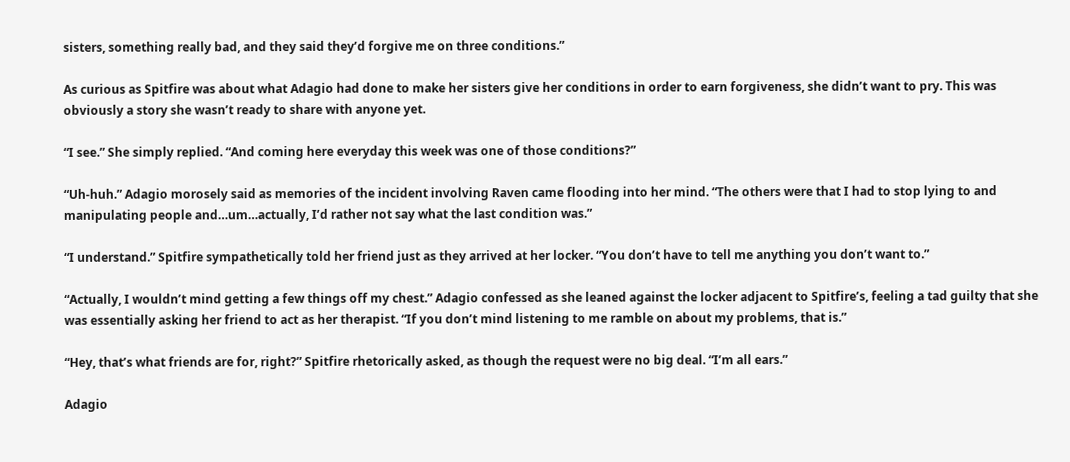sisters, something really bad, and they said they’d forgive me on three conditions.”

As curious as Spitfire was about what Adagio had done to make her sisters give her conditions in order to earn forgiveness, she didn’t want to pry. This was obviously a story she wasn’t ready to share with anyone yet.

“I see.” She simply replied. “And coming here everyday this week was one of those conditions?”

“Uh-huh.” Adagio morosely said as memories of the incident involving Raven came flooding into her mind. “The others were that I had to stop lying to and manipulating people and…um…actually, I’d rather not say what the last condition was.”

“I understand.” Spitfire sympathetically told her friend just as they arrived at her locker. “You don’t have to tell me anything you don’t want to.”

“Actually, I wouldn’t mind getting a few things off my chest.” Adagio confessed as she leaned against the locker adjacent to Spitfire’s, feeling a tad guilty that she was essentially asking her friend to act as her therapist. “If you don’t mind listening to me ramble on about my problems, that is.”

“Hey, that’s what friends are for, right?” Spitfire rhetorically asked, as though the request were no big deal. “I’m all ears.”

Adagio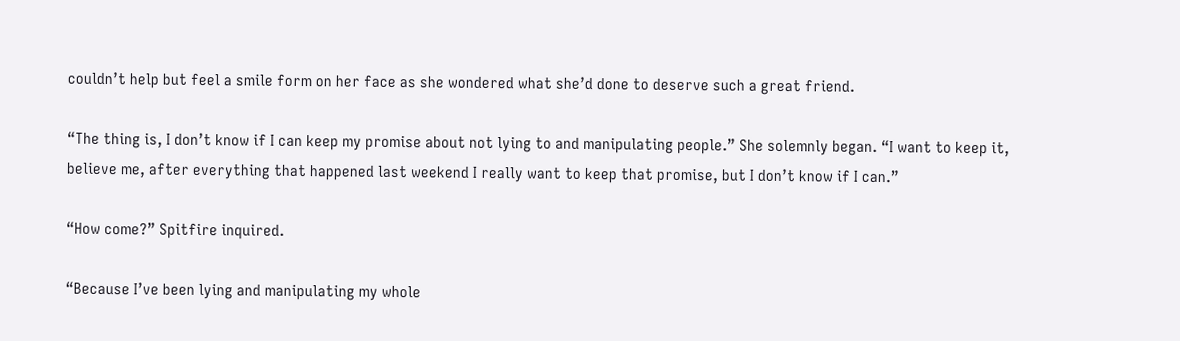couldn’t help but feel a smile form on her face as she wondered what she’d done to deserve such a great friend.

“The thing is, I don’t know if I can keep my promise about not lying to and manipulating people.” She solemnly began. “I want to keep it, believe me, after everything that happened last weekend I really want to keep that promise, but I don’t know if I can.”

“How come?” Spitfire inquired.

“Because I’ve been lying and manipulating my whole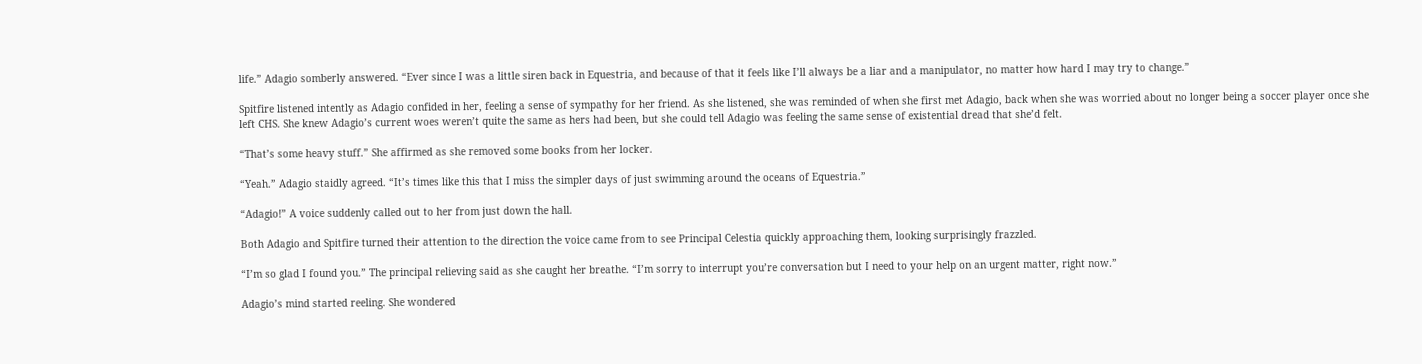life.” Adagio somberly answered. “Ever since I was a little siren back in Equestria, and because of that it feels like I’ll always be a liar and a manipulator, no matter how hard I may try to change.”

Spitfire listened intently as Adagio confided in her, feeling a sense of sympathy for her friend. As she listened, she was reminded of when she first met Adagio, back when she was worried about no longer being a soccer player once she left CHS. She knew Adagio’s current woes weren’t quite the same as hers had been, but she could tell Adagio was feeling the same sense of existential dread that she’d felt.

“That’s some heavy stuff.” She affirmed as she removed some books from her locker.

“Yeah.” Adagio staidly agreed. “It’s times like this that I miss the simpler days of just swimming around the oceans of Equestria.”

“Adagio!” A voice suddenly called out to her from just down the hall.

Both Adagio and Spitfire turned their attention to the direction the voice came from to see Principal Celestia quickly approaching them, looking surprisingly frazzled.

“I’m so glad I found you.” The principal relieving said as she caught her breathe. “I’m sorry to interrupt you’re conversation but I need to your help on an urgent matter, right now.”

Adagio’s mind started reeling. She wondered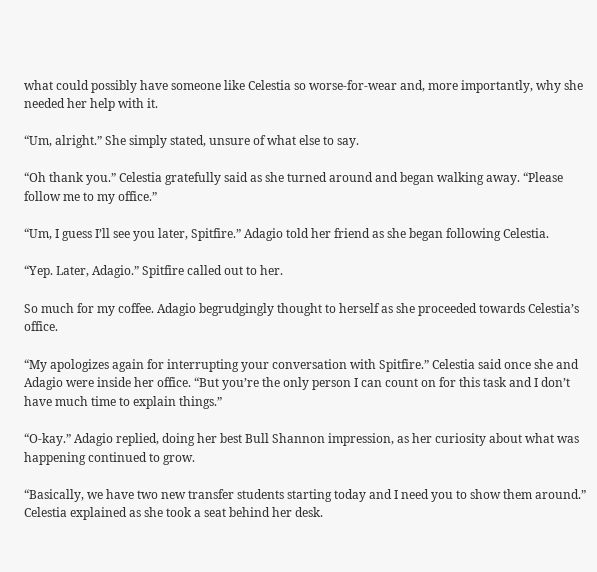what could possibly have someone like Celestia so worse-for-wear and, more importantly, why she needed her help with it.

“Um, alright.” She simply stated, unsure of what else to say.

“Oh thank you.” Celestia gratefully said as she turned around and began walking away. “Please follow me to my office.”

“Um, I guess I’ll see you later, Spitfire.” Adagio told her friend as she began following Celestia.

“Yep. Later, Adagio.” Spitfire called out to her.

So much for my coffee. Adagio begrudgingly thought to herself as she proceeded towards Celestia’s office.

“My apologizes again for interrupting your conversation with Spitfire.” Celestia said once she and Adagio were inside her office. “But you’re the only person I can count on for this task and I don’t have much time to explain things.”

“O-kay.” Adagio replied, doing her best Bull Shannon impression, as her curiosity about what was happening continued to grow.

“Basically, we have two new transfer students starting today and I need you to show them around.” Celestia explained as she took a seat behind her desk.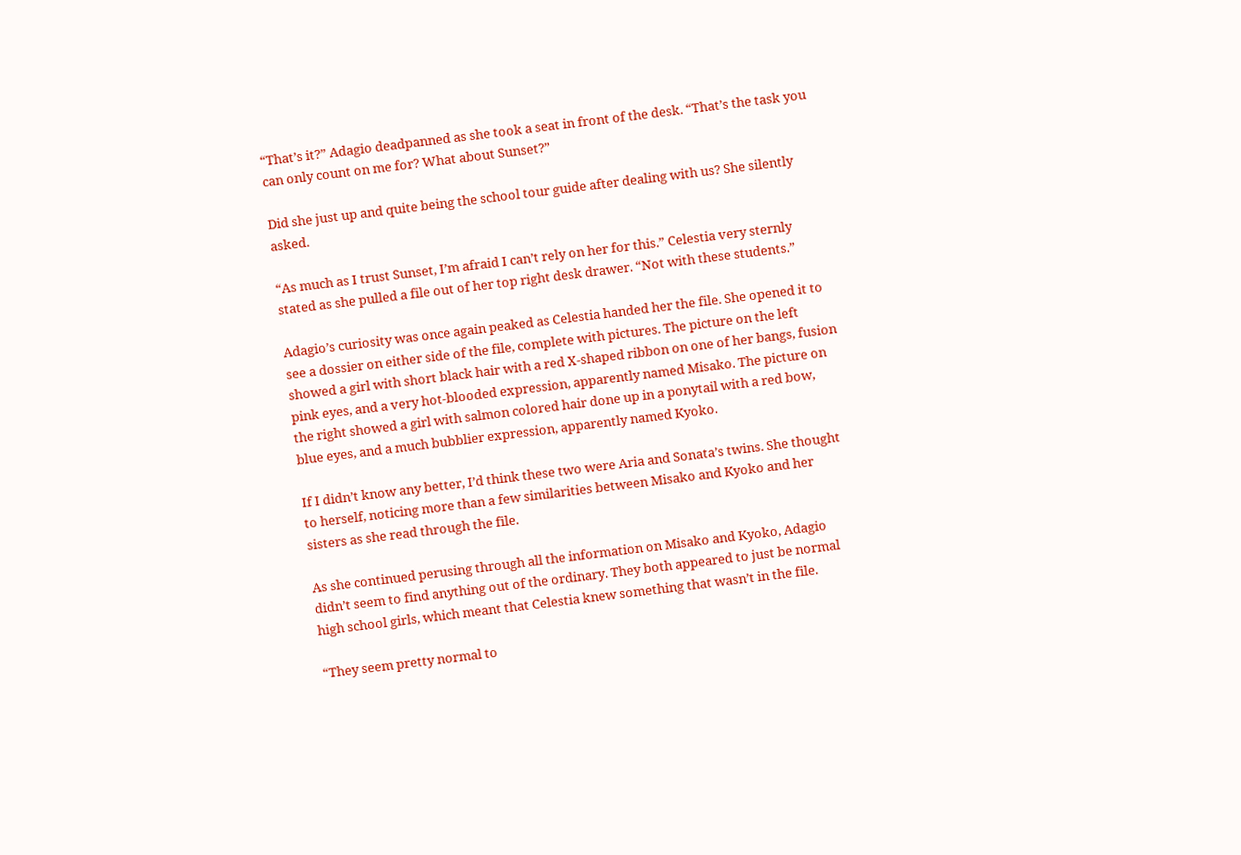“That’s it?” Adagio deadpanned as she took a seat in front of the desk. “That’s the task you can only count on me for? What about Sunset?”

Did she just up and quite being the school tour guide after dealing with us? She silently asked.

“As much as I trust Sunset, I’m afraid I can’t rely on her for this.” Celestia very sternly stated as she pulled a file out of her top right desk drawer. “Not with these students.”

Adagio’s curiosity was once again peaked as Celestia handed her the file. She opened it to see a dossier on either side of the file, complete with pictures. The picture on the left showed a girl with short black hair with a red X-shaped ribbon on one of her bangs, fusion pink eyes, and a very hot-blooded expression, apparently named Misako. The picture on the right showed a girl with salmon colored hair done up in a ponytail with a red bow, blue eyes, and a much bubblier expression, apparently named Kyoko.

If I didn’t know any better, I’d think these two were Aria and Sonata’s twins. She thought to herself, noticing more than a few similarities between Misako and Kyoko and her sisters as she read through the file.

As she continued perusing through all the information on Misako and Kyoko, Adagio didn’t seem to find anything out of the ordinary. They both appeared to just be normal high school girls, which meant that Celestia knew something that wasn’t in the file.

“They seem pretty normal to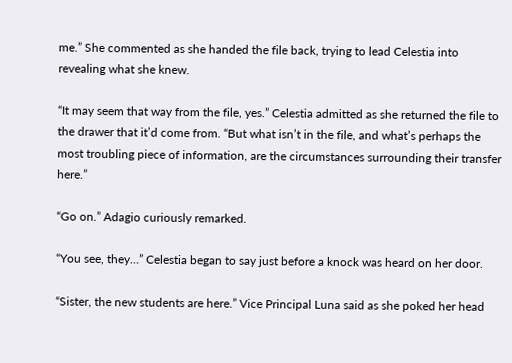me.” She commented as she handed the file back, trying to lead Celestia into revealing what she knew.

“It may seem that way from the file, yes.” Celestia admitted as she returned the file to the drawer that it’d come from. “But what isn’t in the file, and what’s perhaps the most troubling piece of information, are the circumstances surrounding their transfer here.”

“Go on.” Adagio curiously remarked.

“You see, they…” Celestia began to say just before a knock was heard on her door.

“Sister, the new students are here.” Vice Principal Luna said as she poked her head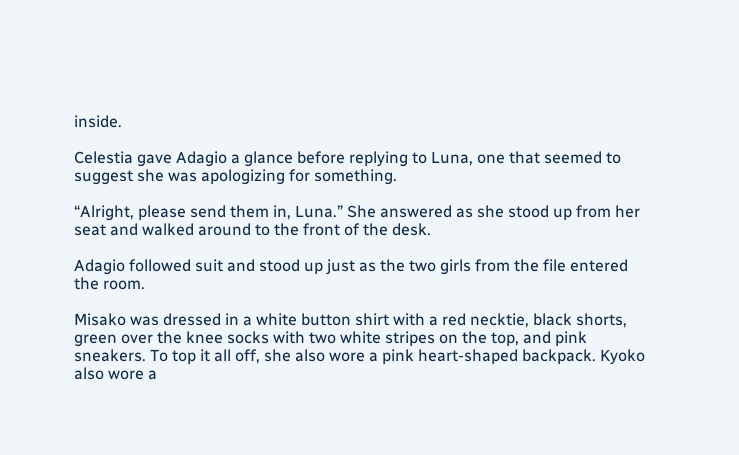inside.

Celestia gave Adagio a glance before replying to Luna, one that seemed to suggest she was apologizing for something.

“Alright, please send them in, Luna.” She answered as she stood up from her seat and walked around to the front of the desk.

Adagio followed suit and stood up just as the two girls from the file entered the room.

Misako was dressed in a white button shirt with a red necktie, black shorts, green over the knee socks with two white stripes on the top, and pink sneakers. To top it all off, she also wore a pink heart-shaped backpack. Kyoko also wore a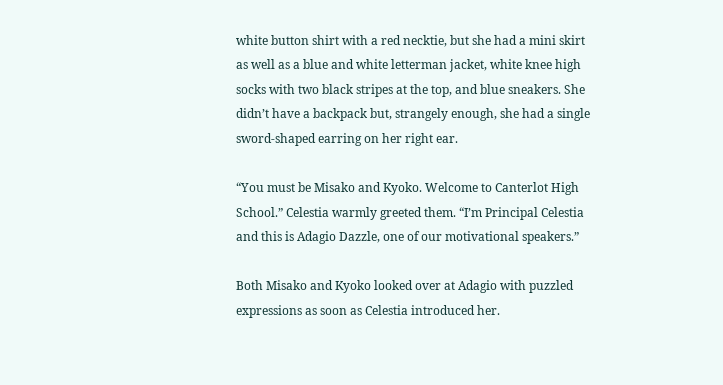white button shirt with a red necktie, but she had a mini skirt as well as a blue and white letterman jacket, white knee high socks with two black stripes at the top, and blue sneakers. She didn’t have a backpack but, strangely enough, she had a single sword-shaped earring on her right ear.

“You must be Misako and Kyoko. Welcome to Canterlot High School.” Celestia warmly greeted them. “I’m Principal Celestia and this is Adagio Dazzle, one of our motivational speakers.”

Both Misako and Kyoko looked over at Adagio with puzzled expressions as soon as Celestia introduced her.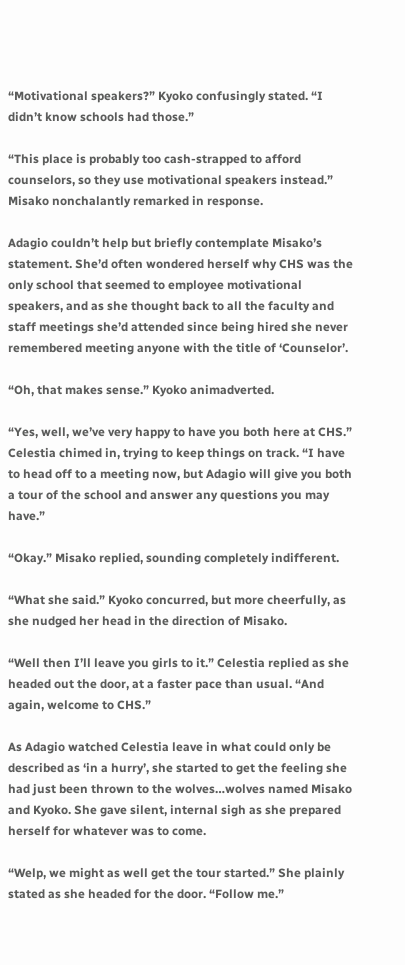“Motivational speakers?” Kyoko confusingly stated. “I didn’t know schools had those.”

“This place is probably too cash-strapped to afford counselors, so they use motivational speakers instead.” Misako nonchalantly remarked in response.

Adagio couldn’t help but briefly contemplate Misako’s statement. She’d often wondered herself why CHS was the only school that seemed to employee motivational speakers, and as she thought back to all the faculty and staff meetings she’d attended since being hired she never remembered meeting anyone with the title of ‘Counselor’.

“Oh, that makes sense.” Kyoko animadverted.

“Yes, well, we’ve very happy to have you both here at CHS.” Celestia chimed in, trying to keep things on track. “I have to head off to a meeting now, but Adagio will give you both a tour of the school and answer any questions you may have.”

“Okay.” Misako replied, sounding completely indifferent.

“What she said.” Kyoko concurred, but more cheerfully, as she nudged her head in the direction of Misako.

“Well then I’ll leave you girls to it.” Celestia replied as she headed out the door, at a faster pace than usual. “And again, welcome to CHS.”

As Adagio watched Celestia leave in what could only be described as ‘in a hurry’, she started to get the feeling she had just been thrown to the wolves…wolves named Misako and Kyoko. She gave silent, internal sigh as she prepared herself for whatever was to come.

“Welp, we might as well get the tour started.” She plainly stated as she headed for the door. “Follow me.”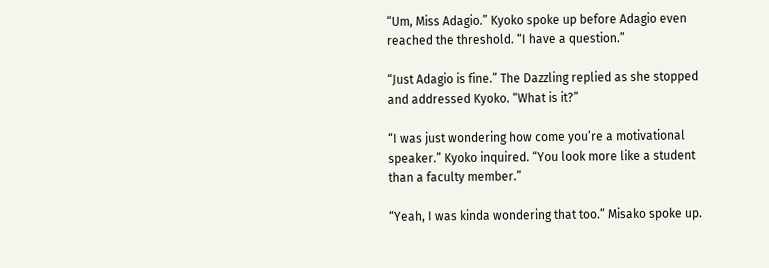“Um, Miss Adagio.” Kyoko spoke up before Adagio even reached the threshold. “I have a question.”

“Just Adagio is fine.” The Dazzling replied as she stopped and addressed Kyoko. “What is it?”

“I was just wondering how come you’re a motivational speaker.” Kyoko inquired. “You look more like a student than a faculty member.”

“Yeah, I was kinda wondering that too.” Misako spoke up.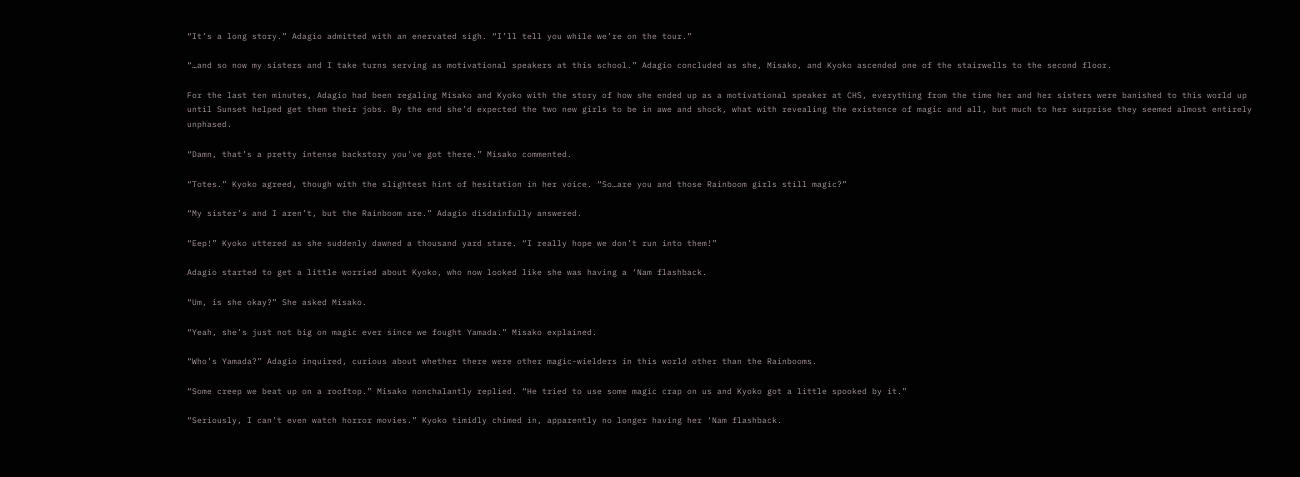“It’s a long story.” Adagio admitted with an enervated sigh. “I’ll tell you while we’re on the tour.”

“…and so now my sisters and I take turns serving as motivational speakers at this school.” Adagio concluded as she, Misako, and Kyoko ascended one of the stairwells to the second floor.

For the last ten minutes, Adagio had been regaling Misako and Kyoko with the story of how she ended up as a motivational speaker at CHS, everything from the time her and her sisters were banished to this world up until Sunset helped get them their jobs. By the end she’d expected the two new girls to be in awe and shock, what with revealing the existence of magic and all, but much to her surprise they seemed almost entirely unphased.

“Damn, that’s a pretty intense backstory you've got there.” Misako commented.

“Totes.” Kyoko agreed, though with the slightest hint of hesitation in her voice. “So…are you and those Rainboom girls still magic?”

“My sister’s and I aren’t, but the Rainboom are.” Adagio disdainfully answered.

“Eep!” Kyoko uttered as she suddenly dawned a thousand yard stare. “I really hope we don’t run into them!”

Adagio started to get a little worried about Kyoko, who now looked like she was having a ‘Nam flashback.

“Um, is she okay?” She asked Misako.

“Yeah, she’s just not big on magic ever since we fought Yamada.” Misako explained.

“Who’s Yamada?” Adagio inquired, curious about whether there were other magic-wielders in this world other than the Rainbooms.

“Some creep we beat up on a rooftop.” Misako nonchalantly replied. “He tried to use some magic crap on us and Kyoko got a little spooked by it.”

“Seriously, I can’t even watch horror movies.” Kyoko timidly chimed in, apparently no longer having her ‘Nam flashback.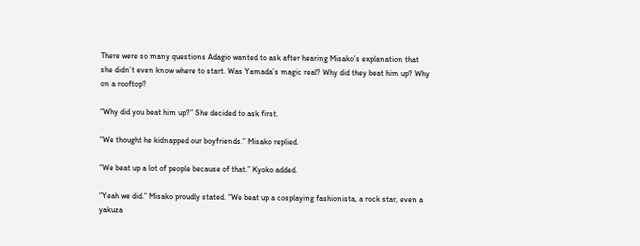There were so many questions Adagio wanted to ask after hearing Misako’s explanation that she didn’t even know where to start. Was Yamada’s magic real? Why did they beat him up? Why on a rooftop?

“Why did you beat him up?” She decided to ask first.

“We thought he kidnapped our boyfriends.” Misako replied.

“We beat up a lot of people because of that.” Kyoko added.

“Yeah we did.” Misako proudly stated. “We beat up a cosplaying fashionista, a rock star, even a yakuza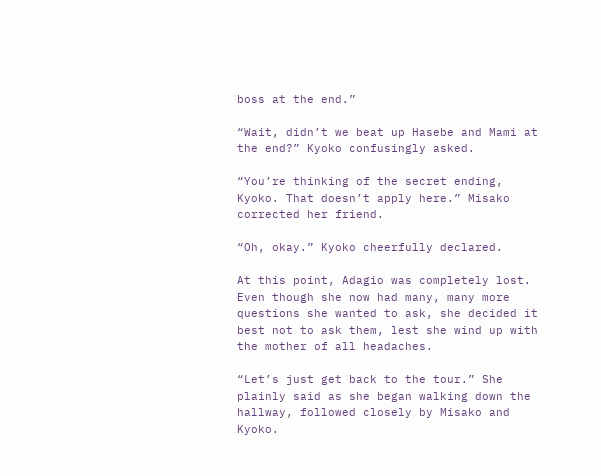boss at the end.”

“Wait, didn’t we beat up Hasebe and Mami at the end?” Kyoko confusingly asked.

“You’re thinking of the secret ending, Kyoko. That doesn’t apply here.” Misako corrected her friend.

“Oh, okay.” Kyoko cheerfully declared.

At this point, Adagio was completely lost. Even though she now had many, many more questions she wanted to ask, she decided it best not to ask them, lest she wind up with the mother of all headaches.

“Let’s just get back to the tour.” She plainly said as she began walking down the hallway, followed closely by Misako and Kyoko.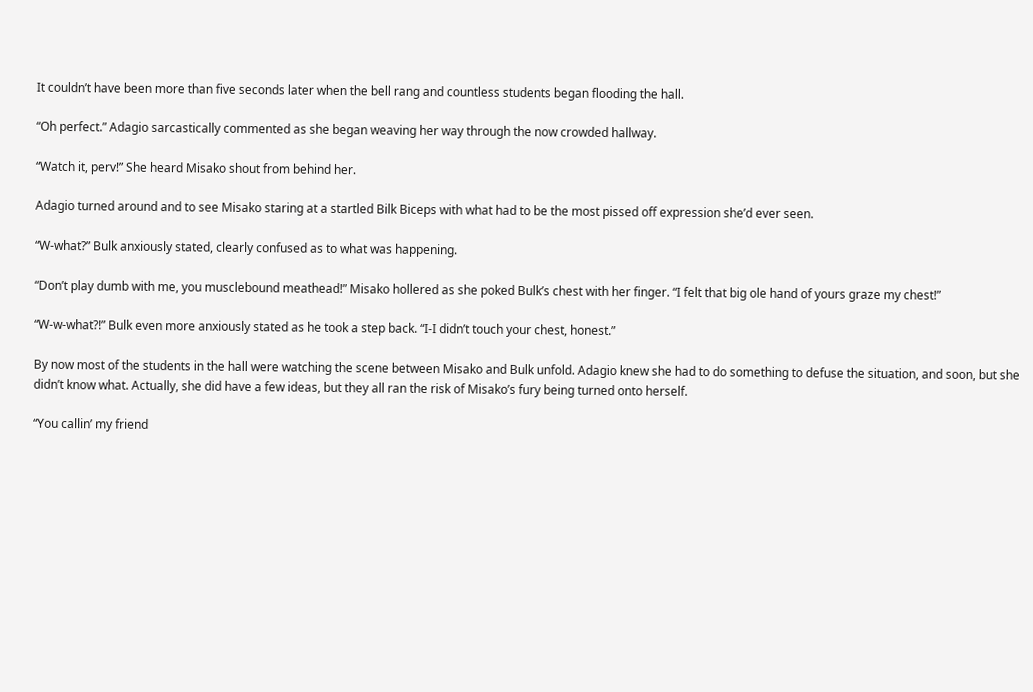It couldn’t have been more than five seconds later when the bell rang and countless students began flooding the hall.

“Oh perfect.” Adagio sarcastically commented as she began weaving her way through the now crowded hallway.

“Watch it, perv!” She heard Misako shout from behind her.

Adagio turned around and to see Misako staring at a startled Bilk Biceps with what had to be the most pissed off expression she’d ever seen.

“W-what?” Bulk anxiously stated, clearly confused as to what was happening.

“Don’t play dumb with me, you musclebound meathead!” Misako hollered as she poked Bulk’s chest with her finger. “I felt that big ole hand of yours graze my chest!”

“W-w-what?!” Bulk even more anxiously stated as he took a step back. “I-I didn’t touch your chest, honest.”

By now most of the students in the hall were watching the scene between Misako and Bulk unfold. Adagio knew she had to do something to defuse the situation, and soon, but she didn’t know what. Actually, she did have a few ideas, but they all ran the risk of Misako’s fury being turned onto herself.

“You callin’ my friend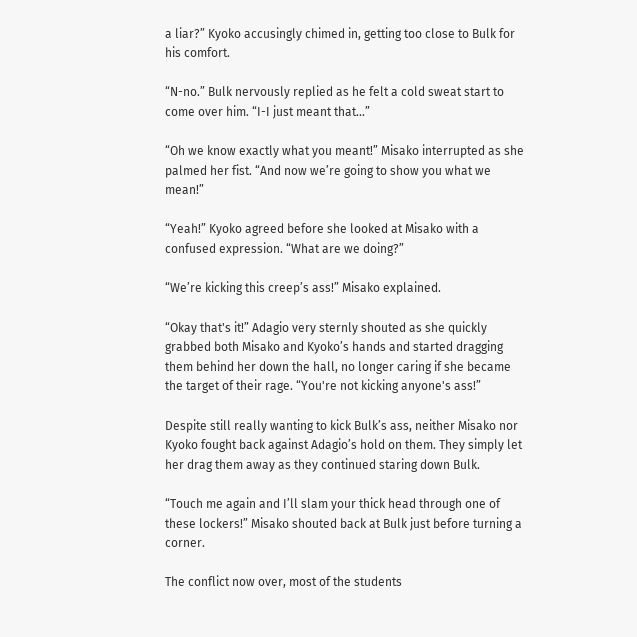a liar?” Kyoko accusingly chimed in, getting too close to Bulk for his comfort.

“N-no.” Bulk nervously replied as he felt a cold sweat start to come over him. “I-I just meant that…”

“Oh we know exactly what you meant!” Misako interrupted as she palmed her fist. “And now we’re going to show you what we mean!”

“Yeah!” Kyoko agreed before she looked at Misako with a confused expression. “What are we doing?”

“We’re kicking this creep’s ass!” Misako explained.

“Okay that's it!” Adagio very sternly shouted as she quickly grabbed both Misako and Kyoko’s hands and started dragging them behind her down the hall, no longer caring if she became the target of their rage. “You're not kicking anyone's ass!”

Despite still really wanting to kick Bulk’s ass, neither Misako nor Kyoko fought back against Adagio’s hold on them. They simply let her drag them away as they continued staring down Bulk.

“Touch me again and I’ll slam your thick head through one of these lockers!” Misako shouted back at Bulk just before turning a corner.

The conflict now over, most of the students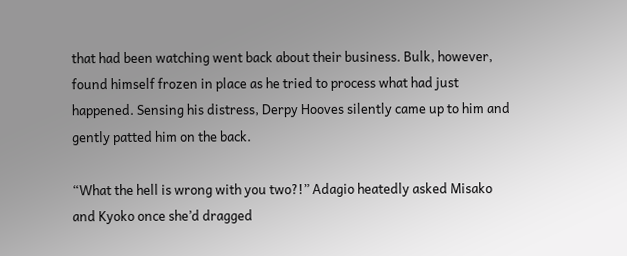that had been watching went back about their business. Bulk, however, found himself frozen in place as he tried to process what had just happened. Sensing his distress, Derpy Hooves silently came up to him and gently patted him on the back.

“What the hell is wrong with you two?!” Adagio heatedly asked Misako and Kyoko once she’d dragged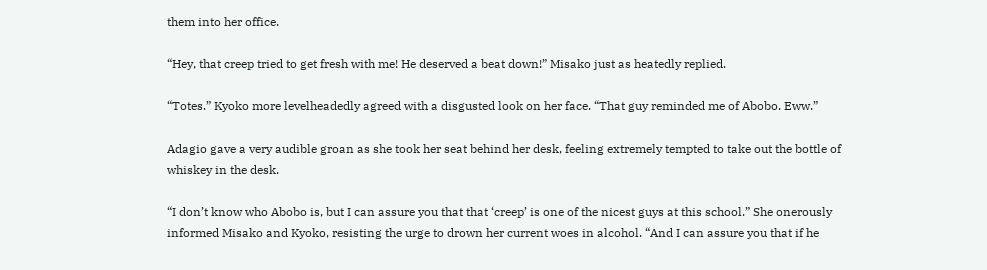them into her office.

“Hey, that creep tried to get fresh with me! He deserved a beat down!” Misako just as heatedly replied.

“Totes.” Kyoko more levelheadedly agreed with a disgusted look on her face. “That guy reminded me of Abobo. Eww.”

Adagio gave a very audible groan as she took her seat behind her desk, feeling extremely tempted to take out the bottle of whiskey in the desk.

“I don’t know who Abobo is, but I can assure you that that ‘creep’ is one of the nicest guys at this school.” She onerously informed Misako and Kyoko, resisting the urge to drown her current woes in alcohol. “And I can assure you that if he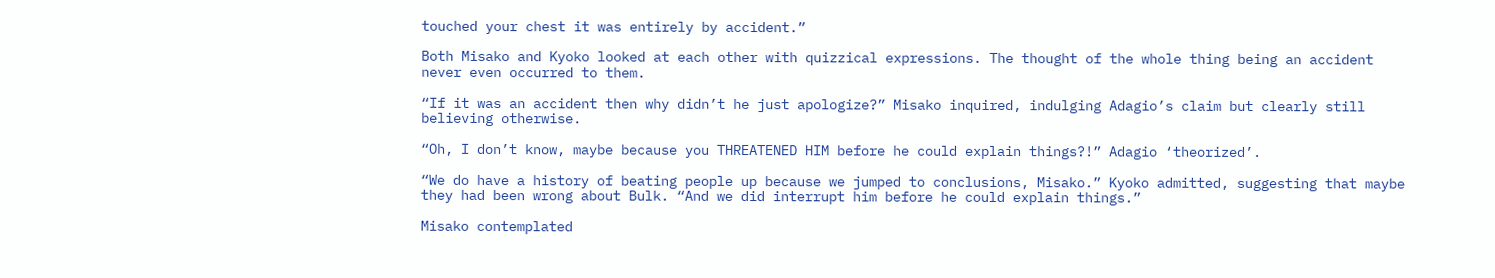touched your chest it was entirely by accident.”

Both Misako and Kyoko looked at each other with quizzical expressions. The thought of the whole thing being an accident never even occurred to them.

“If it was an accident then why didn’t he just apologize?” Misako inquired, indulging Adagio’s claim but clearly still believing otherwise.

“Oh, I don’t know, maybe because you THREATENED HIM before he could explain things?!” Adagio ‘theorized’.

“We do have a history of beating people up because we jumped to conclusions, Misako.” Kyoko admitted, suggesting that maybe they had been wrong about Bulk. “And we did interrupt him before he could explain things.”

Misako contemplated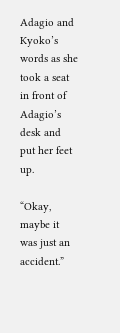Adagio and Kyoko’s words as she took a seat in front of Adagio’s desk and put her feet up.

“Okay, maybe it was just an accident.”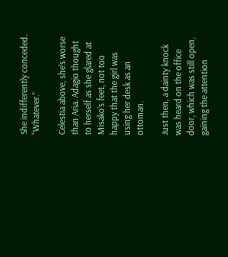She indifferently conceded. “Whatever.”

Celestia above, she’s worse than Aria. Adagio thought to herself as she glared at Misako’s feet, not too happy that the girl was using her desk as an ottoman.

Just then, a dainty knock was heard on the office door, which was still open, gaining the attention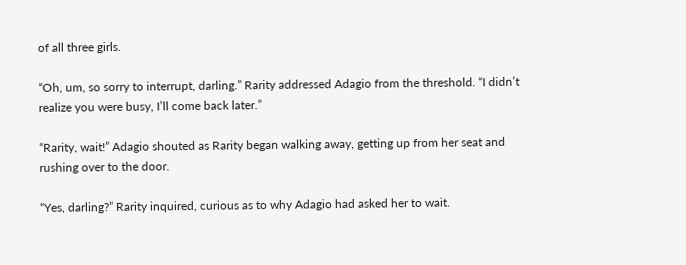of all three girls.

“Oh, um, so sorry to interrupt, darling.” Rarity addressed Adagio from the threshold. “I didn’t realize you were busy, I’ll come back later.”

“Rarity, wait!” Adagio shouted as Rarity began walking away, getting up from her seat and rushing over to the door.

“Yes, darling?” Rarity inquired, curious as to why Adagio had asked her to wait.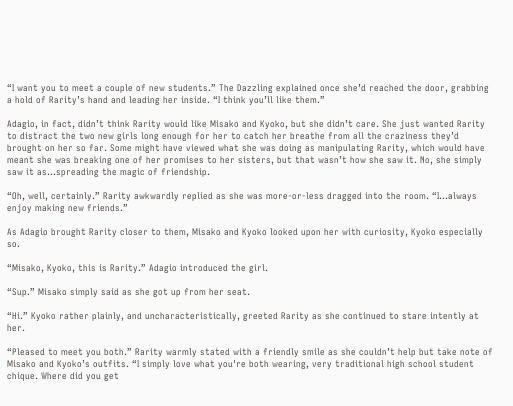“I want you to meet a couple of new students.” The Dazzling explained once she’d reached the door, grabbing a hold of Rarity’s hand and leading her inside. “I think you’ll like them.”

Adagio, in fact, didn’t think Rarity would like Misako and Kyoko, but she didn’t care. She just wanted Rarity to distract the two new girls long enough for her to catch her breathe from all the craziness they’d brought on her so far. Some might have viewed what she was doing as manipulating Rarity, which would have meant she was breaking one of her promises to her sisters, but that wasn’t how she saw it. No, she simply saw it as…spreading the magic of friendship.

“Oh, well, certainly.” Rarity awkwardly replied as she was more-or-less dragged into the room. “I…always enjoy making new friends.”

As Adagio brought Rarity closer to them, Misako and Kyoko looked upon her with curiosity, Kyoko especially so.

“Misako, Kyoko, this is Rarity.” Adagio introduced the girl.

“Sup.” Misako simply said as she got up from her seat.

“Hi.” Kyoko rather plainly, and uncharacteristically, greeted Rarity as she continued to stare intently at her.

“Pleased to meet you both.” Rarity warmly stated with a friendly smile as she couldn’t help but take note of Misako and Kyoko’s outfits. “I simply love what you're both wearing, very traditional high school student chique. Where did you get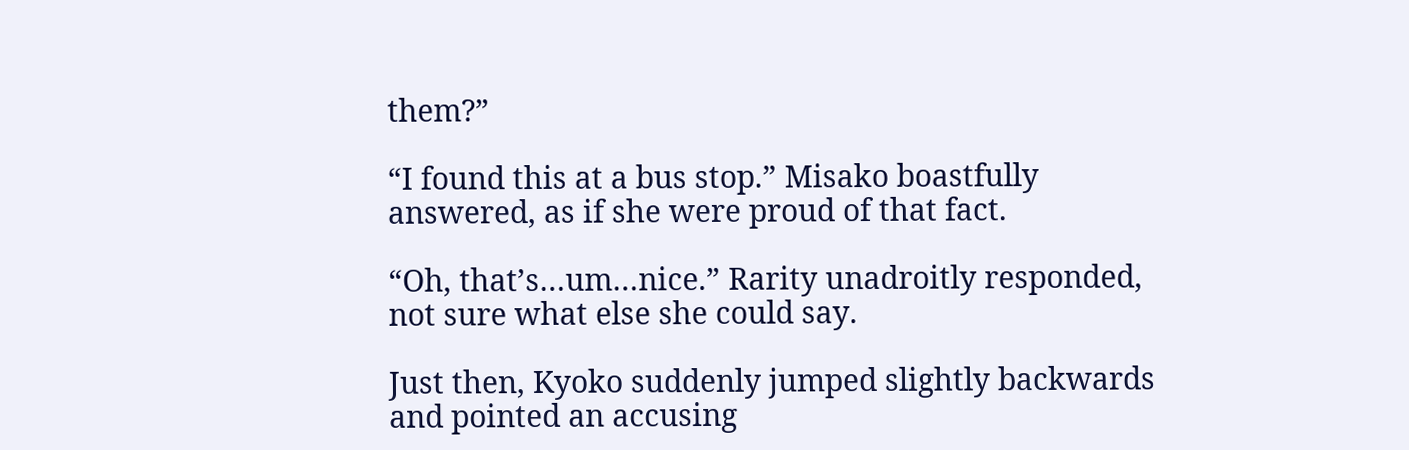them?”

“I found this at a bus stop.” Misako boastfully answered, as if she were proud of that fact.

“Oh, that’s…um…nice.” Rarity unadroitly responded, not sure what else she could say.

Just then, Kyoko suddenly jumped slightly backwards and pointed an accusing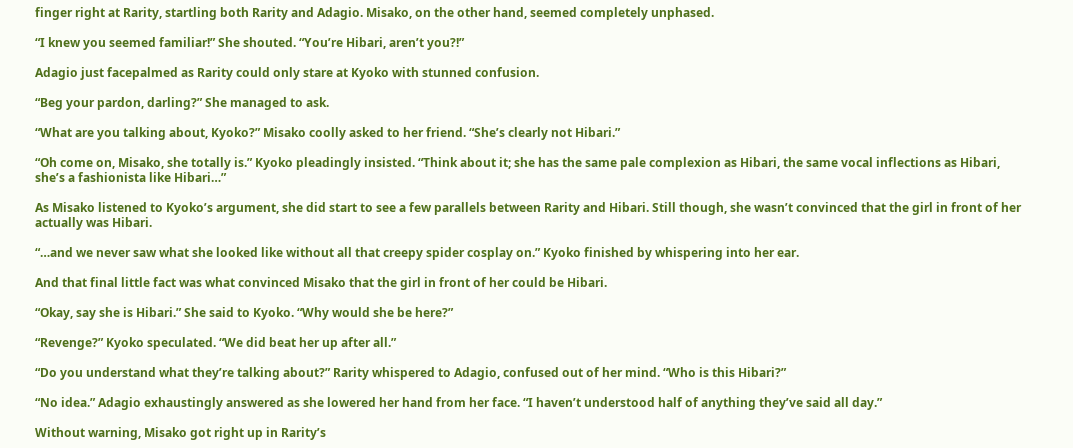finger right at Rarity, startling both Rarity and Adagio. Misako, on the other hand, seemed completely unphased.

“I knew you seemed familiar!” She shouted. “You’re Hibari, aren’t you?!”

Adagio just facepalmed as Rarity could only stare at Kyoko with stunned confusion.

“Beg your pardon, darling?” She managed to ask.

“What are you talking about, Kyoko?” Misako coolly asked to her friend. “She’s clearly not Hibari.”

“Oh come on, Misako, she totally is.” Kyoko pleadingly insisted. “Think about it; she has the same pale complexion as Hibari, the same vocal inflections as Hibari, she’s a fashionista like Hibari…”

As Misako listened to Kyoko’s argument, she did start to see a few parallels between Rarity and Hibari. Still though, she wasn’t convinced that the girl in front of her actually was Hibari.

“…and we never saw what she looked like without all that creepy spider cosplay on.” Kyoko finished by whispering into her ear.

And that final little fact was what convinced Misako that the girl in front of her could be Hibari.

“Okay, say she is Hibari.” She said to Kyoko. “Why would she be here?”

“Revenge?” Kyoko speculated. “We did beat her up after all.”

“Do you understand what they’re talking about?” Rarity whispered to Adagio, confused out of her mind. “Who is this Hibari?”

“No idea.” Adagio exhaustingly answered as she lowered her hand from her face. “I haven’t understood half of anything they’ve said all day.”

Without warning, Misako got right up in Rarity’s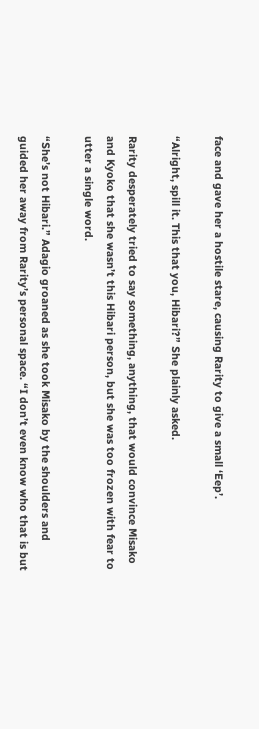face and gave her a hostile stare, causing Rarity to give a small ‘Eep’.

“Alright, spill it. This that you, Hibari?” She plainly asked.

Rarity desperately tried to say something, anything, that would convince Misako and Kyoko that she wasn’t this Hibari person, but she was too frozen with fear to utter a single word.

“She’s not Hibari.” Adagio groaned as she took Misako by the shoulders and guided her away from Rarity’s personal space. “I don’t even know who that is but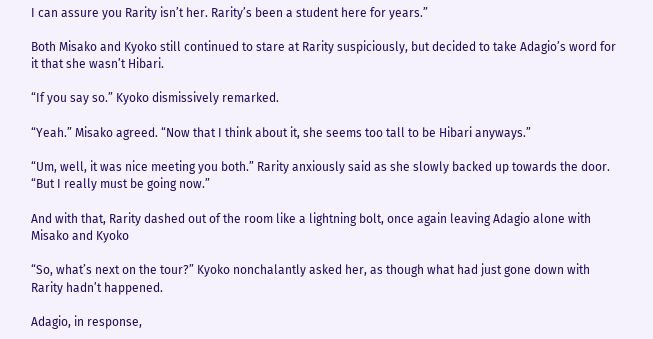I can assure you Rarity isn’t her. Rarity’s been a student here for years.”

Both Misako and Kyoko still continued to stare at Rarity suspiciously, but decided to take Adagio’s word for it that she wasn’t Hibari.

“If you say so.” Kyoko dismissively remarked.

“Yeah.” Misako agreed. “Now that I think about it, she seems too tall to be Hibari anyways.”

“Um, well, it was nice meeting you both.” Rarity anxiously said as she slowly backed up towards the door. “But I really must be going now.”

And with that, Rarity dashed out of the room like a lightning bolt, once again leaving Adagio alone with Misako and Kyoko

“So, what’s next on the tour?” Kyoko nonchalantly asked her, as though what had just gone down with Rarity hadn’t happened.

Adagio, in response,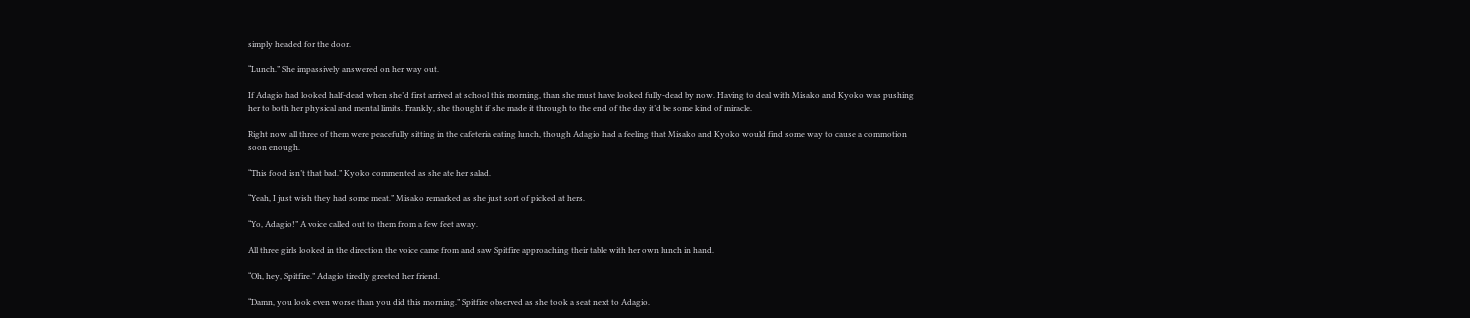simply headed for the door.

“Lunch.” She impassively answered on her way out.

If Adagio had looked half-dead when she’d first arrived at school this morning, than she must have looked fully-dead by now. Having to deal with Misako and Kyoko was pushing her to both her physical and mental limits. Frankly, she thought if she made it through to the end of the day it’d be some kind of miracle.

Right now all three of them were peacefully sitting in the cafeteria eating lunch, though Adagio had a feeling that Misako and Kyoko would find some way to cause a commotion soon enough.

“This food isn’t that bad.” Kyoko commented as she ate her salad.

“Yeah, I just wish they had some meat.” Misako remarked as she just sort of picked at hers.

“Yo, Adagio!” A voice called out to them from a few feet away.

All three girls looked in the direction the voice came from and saw Spitfire approaching their table with her own lunch in hand.

“Oh, hey, Spitfire.” Adagio tiredly greeted her friend.

“Damn, you look even worse than you did this morning.” Spitfire observed as she took a seat next to Adagio.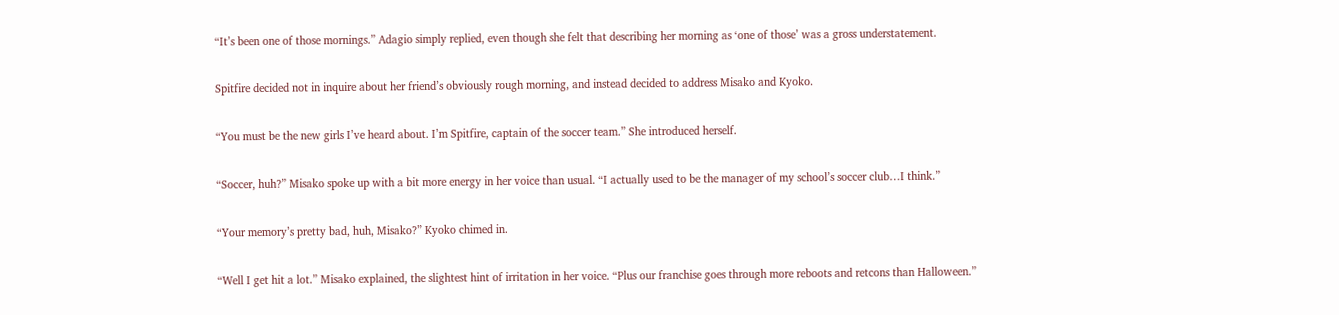“It’s been one of those mornings.” Adagio simply replied, even though she felt that describing her morning as ‘one of those’ was a gross understatement.

Spitfire decided not in inquire about her friend’s obviously rough morning, and instead decided to address Misako and Kyoko.

“You must be the new girls I’ve heard about. I’m Spitfire, captain of the soccer team.” She introduced herself.

“Soccer, huh?” Misako spoke up with a bit more energy in her voice than usual. “I actually used to be the manager of my school’s soccer club…I think.”

“Your memory’s pretty bad, huh, Misako?” Kyoko chimed in.

“Well I get hit a lot.” Misako explained, the slightest hint of irritation in her voice. “Plus our franchise goes through more reboots and retcons than Halloween.”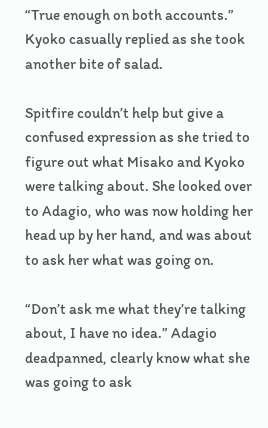“True enough on both accounts.” Kyoko casually replied as she took another bite of salad.

Spitfire couldn’t help but give a confused expression as she tried to figure out what Misako and Kyoko were talking about. She looked over to Adagio, who was now holding her head up by her hand, and was about to ask her what was going on.

“Don’t ask me what they’re talking about, I have no idea.” Adagio deadpanned, clearly know what she was going to ask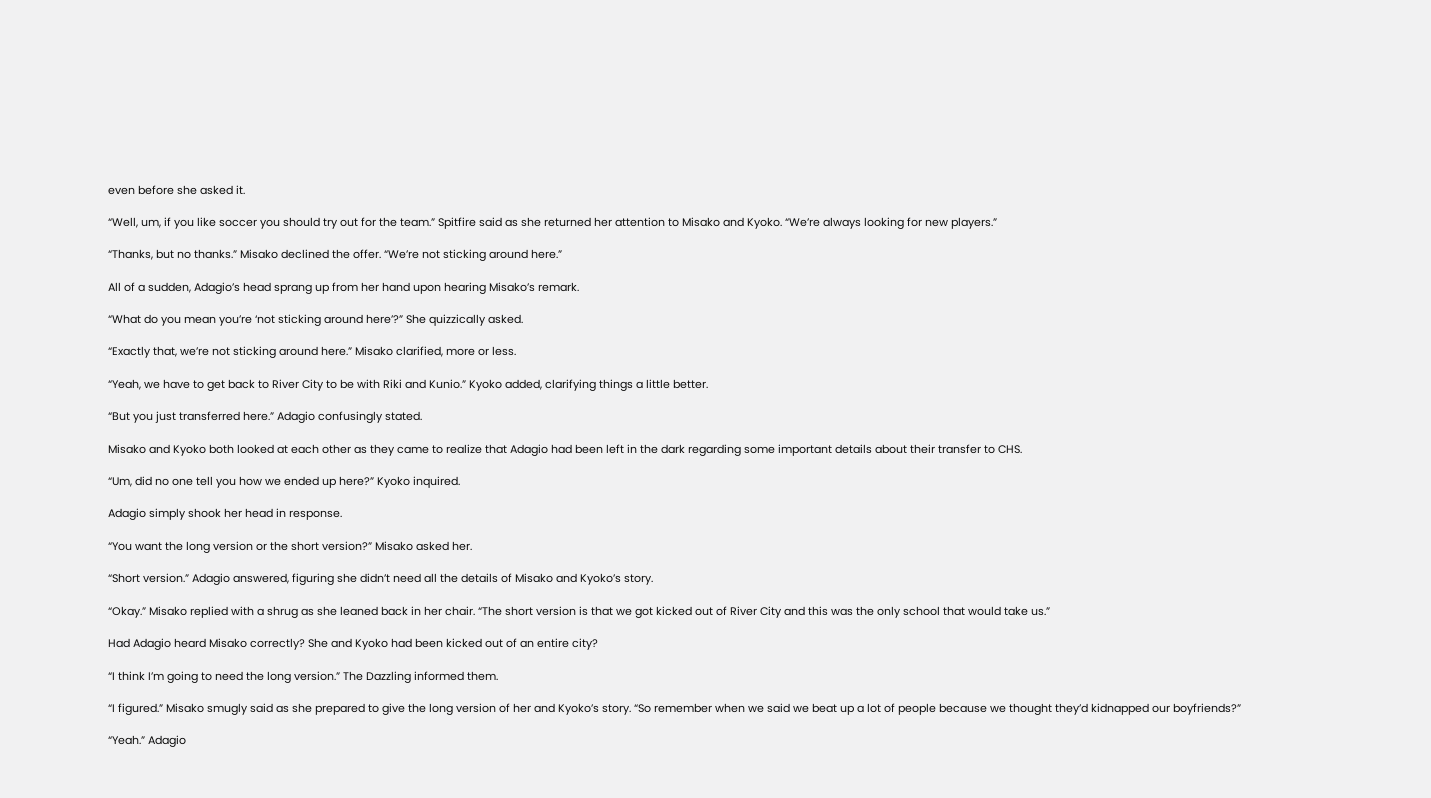even before she asked it.

“Well, um, if you like soccer you should try out for the team.” Spitfire said as she returned her attention to Misako and Kyoko. “We’re always looking for new players.”

“Thanks, but no thanks.” Misako declined the offer. “We’re not sticking around here.”

All of a sudden, Adagio’s head sprang up from her hand upon hearing Misako’s remark.

“What do you mean you’re ‘not sticking around here’?” She quizzically asked.

“Exactly that, we’re not sticking around here.” Misako clarified, more or less.

“Yeah, we have to get back to River City to be with Riki and Kunio.” Kyoko added, clarifying things a little better.

“But you just transferred here.” Adagio confusingly stated.

Misako and Kyoko both looked at each other as they came to realize that Adagio had been left in the dark regarding some important details about their transfer to CHS.

“Um, did no one tell you how we ended up here?” Kyoko inquired.

Adagio simply shook her head in response.

“You want the long version or the short version?” Misako asked her.

“Short version.” Adagio answered, figuring she didn’t need all the details of Misako and Kyoko’s story.

“Okay.” Misako replied with a shrug as she leaned back in her chair. “The short version is that we got kicked out of River City and this was the only school that would take us.”

Had Adagio heard Misako correctly? She and Kyoko had been kicked out of an entire city?

“I think I’m going to need the long version.” The Dazzling informed them.

“I figured.” Misako smugly said as she prepared to give the long version of her and Kyoko’s story. “So remember when we said we beat up a lot of people because we thought they’d kidnapped our boyfriends?”

“Yeah.” Adagio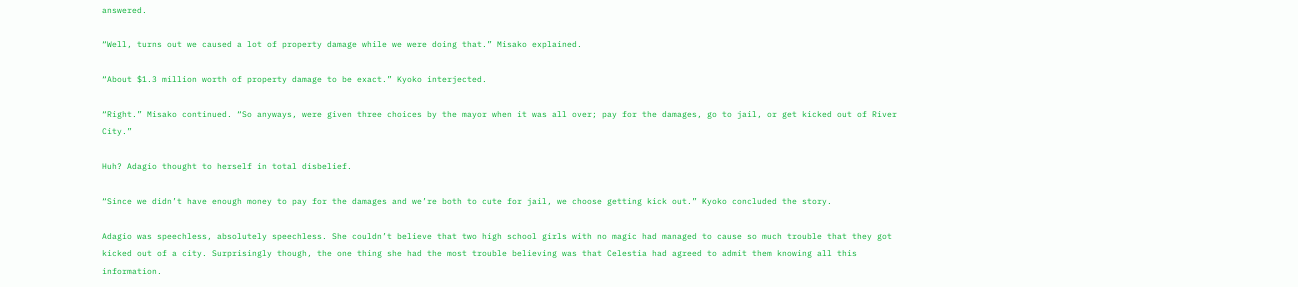answered.

“Well, turns out we caused a lot of property damage while we were doing that.” Misako explained.

“About $1.3 million worth of property damage to be exact.” Kyoko interjected.

“Right.” Misako continued. “So anyways, were given three choices by the mayor when it was all over; pay for the damages, go to jail, or get kicked out of River City.”

Huh? Adagio thought to herself in total disbelief.

“Since we didn’t have enough money to pay for the damages and we’re both to cute for jail, we choose getting kick out.” Kyoko concluded the story.

Adagio was speechless, absolutely speechless. She couldn’t believe that two high school girls with no magic had managed to cause so much trouble that they got kicked out of a city. Surprisingly though, the one thing she had the most trouble believing was that Celestia had agreed to admit them knowing all this information.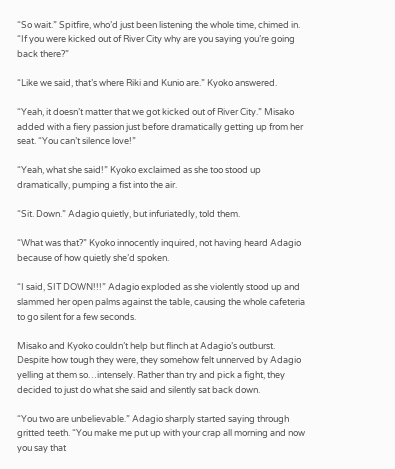“So wait.” Spitfire, who’d just been listening the whole time, chimed in. “If you were kicked out of River City why are you saying you’re going back there?”

“Like we said, that’s where Riki and Kunio are.” Kyoko answered.

“Yeah, it doesn’t matter that we got kicked out of River City.” Misako added with a fiery passion just before dramatically getting up from her seat. “You can’t silence love!”

“Yeah, what she said!” Kyoko exclaimed as she too stood up dramatically, pumping a fist into the air.

“Sit. Down.” Adagio quietly, but infuriatedly, told them.

“What was that?” Kyoko innocently inquired, not having heard Adagio because of how quietly she’d spoken.

“I said, SIT DOWN!!!” Adagio exploded as she violently stood up and slammed her open palms against the table, causing the whole cafeteria to go silent for a few seconds.

Misako and Kyoko couldn’t help but flinch at Adagio’s outburst. Despite how tough they were, they somehow felt unnerved by Adagio yelling at them so…intensely. Rather than try and pick a fight, they decided to just do what she said and silently sat back down.

“You two are unbelievable.” Adagio sharply started saying through gritted teeth. “You make me put up with your crap all morning and now you say that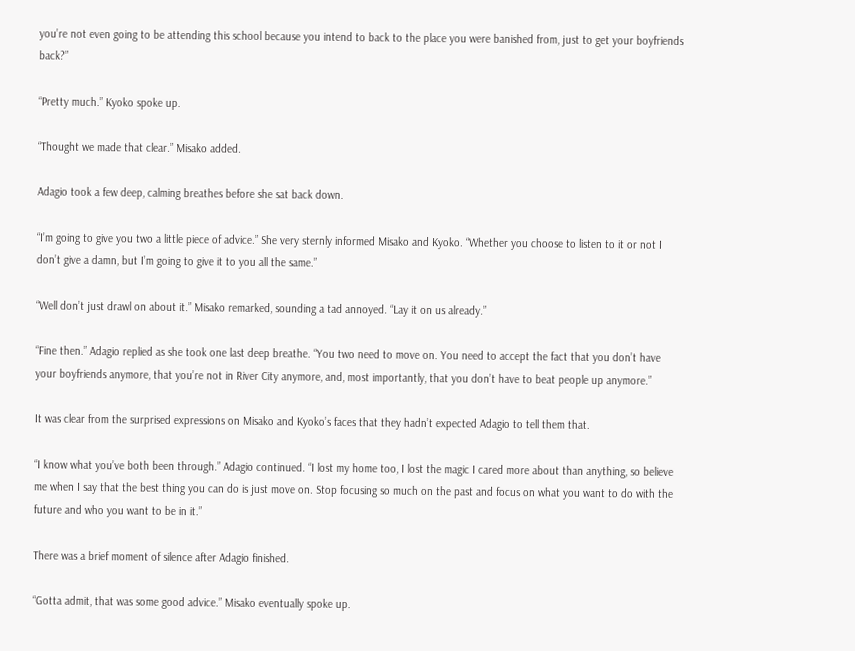you’re not even going to be attending this school because you intend to back to the place you were banished from, just to get your boyfriends back?”

“Pretty much.” Kyoko spoke up.

“Thought we made that clear.” Misako added.

Adagio took a few deep, calming breathes before she sat back down.

“I’m going to give you two a little piece of advice.” She very sternly informed Misako and Kyoko. “Whether you choose to listen to it or not I don’t give a damn, but I’m going to give it to you all the same.”

“Well don’t just drawl on about it.” Misako remarked, sounding a tad annoyed. “Lay it on us already.”

“Fine then.” Adagio replied as she took one last deep breathe. “You two need to move on. You need to accept the fact that you don’t have your boyfriends anymore, that you’re not in River City anymore, and, most importantly, that you don’t have to beat people up anymore.”

It was clear from the surprised expressions on Misako and Kyoko’s faces that they hadn’t expected Adagio to tell them that.

“I know what you’ve both been through.” Adagio continued. “I lost my home too, I lost the magic I cared more about than anything, so believe me when I say that the best thing you can do is just move on. Stop focusing so much on the past and focus on what you want to do with the future and who you want to be in it.”

There was a brief moment of silence after Adagio finished.

“Gotta admit, that was some good advice.” Misako eventually spoke up.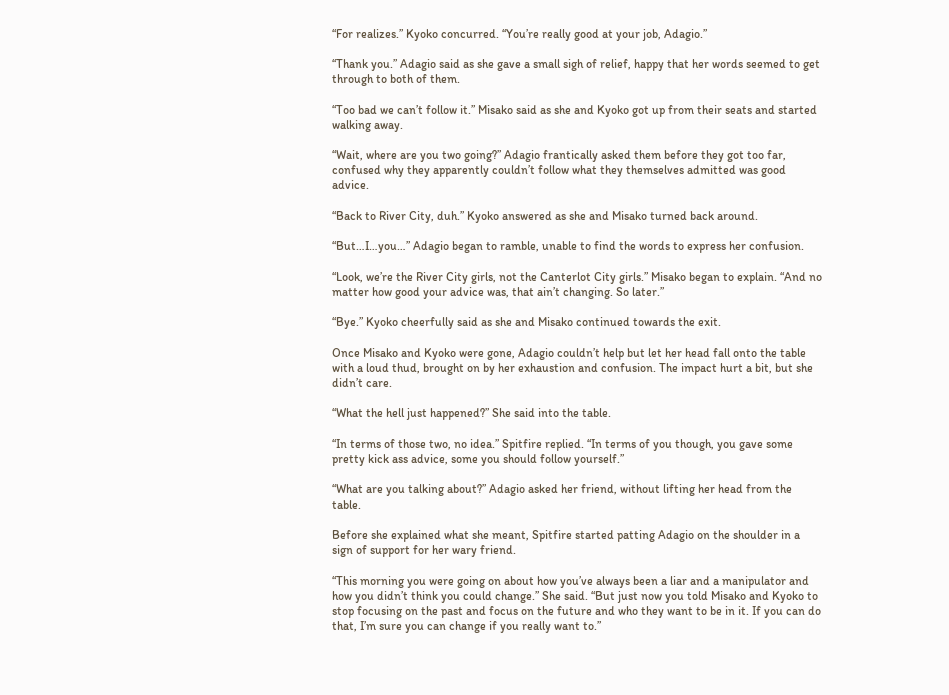“For realizes.” Kyoko concurred. “You’re really good at your job, Adagio.”

“Thank you.” Adagio said as she gave a small sigh of relief, happy that her words seemed to get through to both of them.

“Too bad we can’t follow it.” Misako said as she and Kyoko got up from their seats and started walking away.

“Wait, where are you two going?” Adagio frantically asked them before they got too far, confused why they apparently couldn’t follow what they themselves admitted was good advice.

“Back to River City, duh.” Kyoko answered as she and Misako turned back around.

“But…I…you…” Adagio began to ramble, unable to find the words to express her confusion.

“Look, we’re the River City girls, not the Canterlot City girls.” Misako began to explain. “And no matter how good your advice was, that ain’t changing. So later.”

“Bye.” Kyoko cheerfully said as she and Misako continued towards the exit.

Once Misako and Kyoko were gone, Adagio couldn’t help but let her head fall onto the table with a loud thud, brought on by her exhaustion and confusion. The impact hurt a bit, but she didn’t care.

“What the hell just happened?” She said into the table.

“In terms of those two, no idea.” Spitfire replied. “In terms of you though, you gave some pretty kick ass advice, some you should follow yourself.”

“What are you talking about?” Adagio asked her friend, without lifting her head from the table.

Before she explained what she meant, Spitfire started patting Adagio on the shoulder in a sign of support for her wary friend.

“This morning you were going on about how you’ve always been a liar and a manipulator and how you didn’t think you could change.” She said. “But just now you told Misako and Kyoko to stop focusing on the past and focus on the future and who they want to be in it. If you can do that, I’m sure you can change if you really want to.”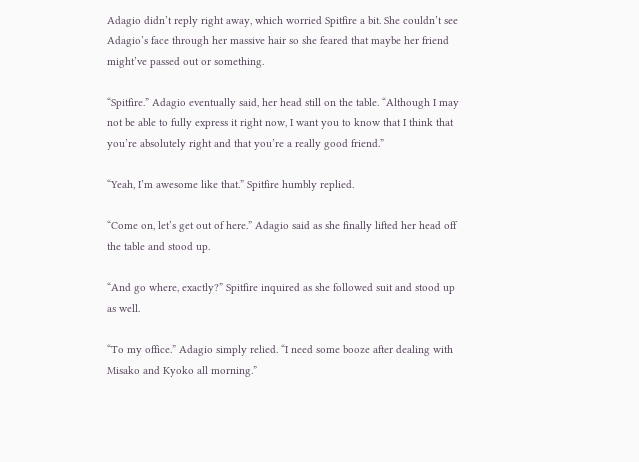Adagio didn’t reply right away, which worried Spitfire a bit. She couldn’t see Adagio’s face through her massive hair so she feared that maybe her friend might’ve passed out or something.

“Spitfire.” Adagio eventually said, her head still on the table. “Although I may not be able to fully express it right now, I want you to know that I think that you’re absolutely right and that you’re a really good friend.”

“Yeah, I’m awesome like that.” Spitfire humbly replied.

“Come on, let’s get out of here.” Adagio said as she finally lifted her head off the table and stood up.

“And go where, exactly?” Spitfire inquired as she followed suit and stood up as well.

“To my office.” Adagio simply relied. “I need some booze after dealing with Misako and Kyoko all morning.”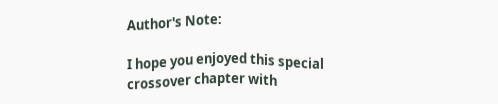Author's Note:

I hope you enjoyed this special crossover chapter with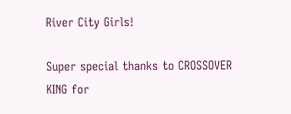River City Girls!

Super special thanks to CROSSOVER KING for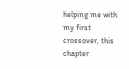helping me with my first crossover, this chapter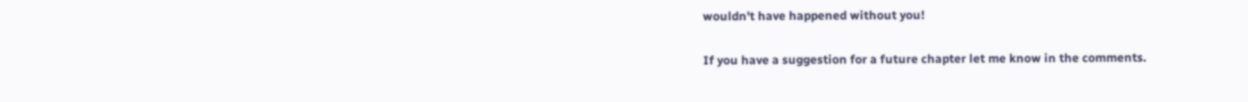wouldn't have happened without you!

If you have a suggestion for a future chapter let me know in the comments.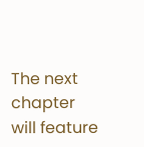The next chapter will feature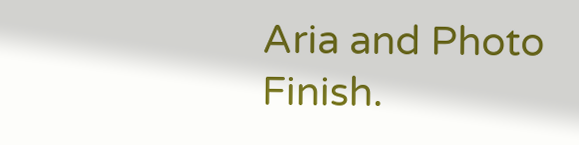Aria and Photo Finish.